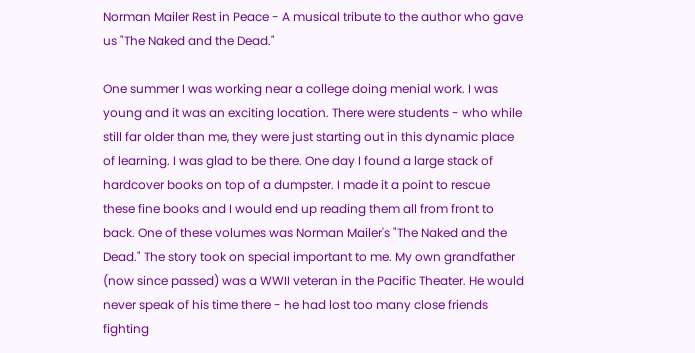Norman Mailer Rest in Peace - A musical tribute to the author who gave us "The Naked and the Dead."

One summer I was working near a college doing menial work. I was young and it was an exciting location. There were students - who while still far older than me, they were just starting out in this dynamic place of learning. I was glad to be there. One day I found a large stack of hardcover books on top of a dumpster. I made it a point to rescue these fine books and I would end up reading them all from front to back. One of these volumes was Norman Mailer's "The Naked and the Dead." The story took on special important to me. My own grandfather (now since passed) was a WWII veteran in the Pacific Theater. He would never speak of his time there - he had lost too many close friends fighting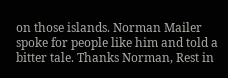on those islands. Norman Mailer spoke for people like him and told a bitter tale. Thanks Norman, Rest in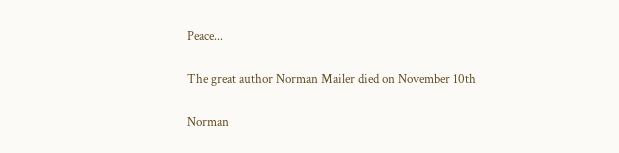Peace...

The great author Norman Mailer died on November 10th

Norman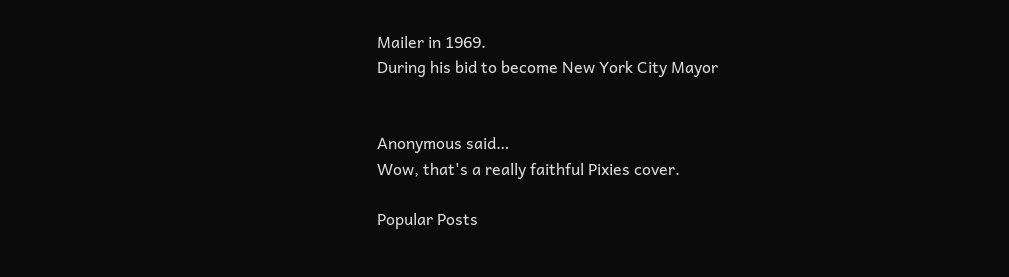Mailer in 1969.
During his bid to become New York City Mayor


Anonymous said…
Wow, that's a really faithful Pixies cover.

Popular Posts